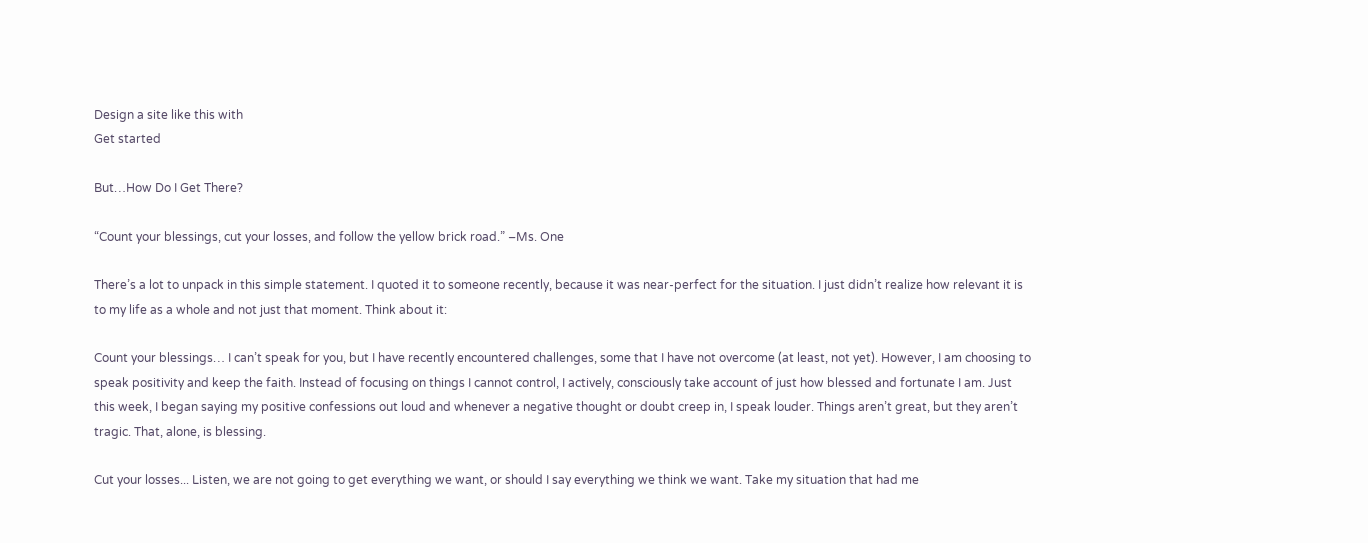Design a site like this with
Get started

But…How Do I Get There?

“Count your blessings, cut your losses, and follow the yellow brick road.” –Ms. One

There’s a lot to unpack in this simple statement. I quoted it to someone recently, because it was near-perfect for the situation. I just didn’t realize how relevant it is to my life as a whole and not just that moment. Think about it:

Count your blessings… I can’t speak for you, but I have recently encountered challenges, some that I have not overcome (at least, not yet). However, I am choosing to speak positivity and keep the faith. Instead of focusing on things I cannot control, I actively, consciously take account of just how blessed and fortunate I am. Just this week, I began saying my positive confessions out loud and whenever a negative thought or doubt creep in, I speak louder. Things aren’t great, but they aren’t tragic. That, alone, is blessing.

Cut your losses... Listen, we are not going to get everything we want, or should I say everything we think we want. Take my situation that had me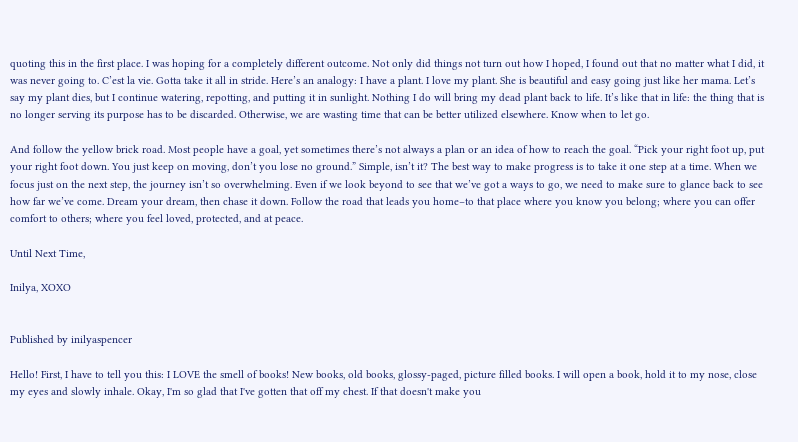quoting this in the first place. I was hoping for a completely different outcome. Not only did things not turn out how I hoped, I found out that no matter what I did, it was never going to. C’est la vie. Gotta take it all in stride. Here’s an analogy: I have a plant. I love my plant. She is beautiful and easy going just like her mama. Let’s say my plant dies, but I continue watering, repotting, and putting it in sunlight. Nothing I do will bring my dead plant back to life. It’s like that in life: the thing that is no longer serving its purpose has to be discarded. Otherwise, we are wasting time that can be better utilized elsewhere. Know when to let go.

And follow the yellow brick road. Most people have a goal, yet sometimes there’s not always a plan or an idea of how to reach the goal. “Pick your right foot up, put your right foot down. You just keep on moving, don’t you lose no ground.” Simple, isn’t it? The best way to make progress is to take it one step at a time. When we focus just on the next step, the journey isn’t so overwhelming. Even if we look beyond to see that we’ve got a ways to go, we need to make sure to glance back to see how far we’ve come. Dream your dream, then chase it down. Follow the road that leads you home–to that place where you know you belong; where you can offer comfort to others; where you feel loved, protected, and at peace.

Until Next Time,

Inilya, XOXO


Published by inilyaspencer

Hello! First, I have to tell you this: I LOVE the smell of books! New books, old books, glossy-paged, picture filled books. I will open a book, hold it to my nose, close my eyes and slowly inhale. Okay, I'm so glad that I've gotten that off my chest. If that doesn't make you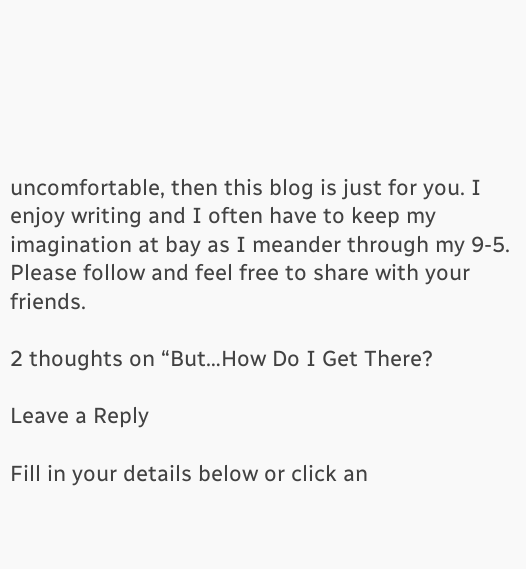uncomfortable, then this blog is just for you. I enjoy writing and I often have to keep my imagination at bay as I meander through my 9-5. Please follow and feel free to share with your friends.

2 thoughts on “But…How Do I Get There?

Leave a Reply

Fill in your details below or click an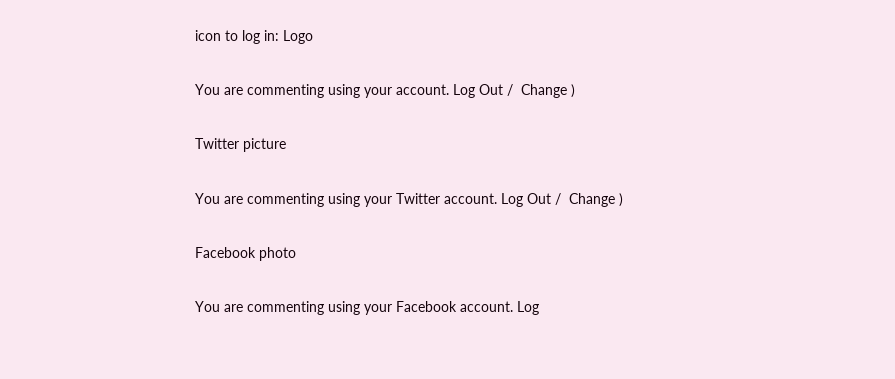icon to log in: Logo

You are commenting using your account. Log Out /  Change )

Twitter picture

You are commenting using your Twitter account. Log Out /  Change )

Facebook photo

You are commenting using your Facebook account. Log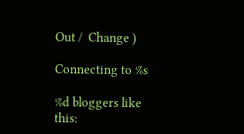Out /  Change )

Connecting to %s

%d bloggers like this: